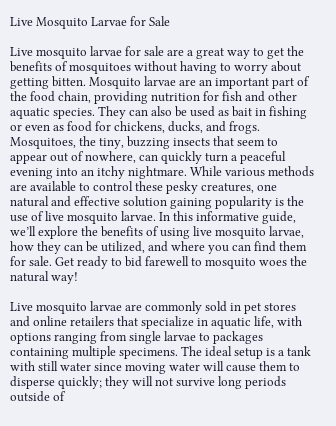Live Mosquito Larvae for Sale

Live mosquito larvae for sale are a great way to get the benefits of mosquitoes without having to worry about getting bitten. Mosquito larvae are an important part of the food chain, providing nutrition for fish and other aquatic species. They can also be used as bait in fishing or even as food for chickens, ducks, and frogs. Mosquitoes, the tiny, buzzing insects that seem to appear out of nowhere, can quickly turn a peaceful evening into an itchy nightmare. While various methods are available to control these pesky creatures, one natural and effective solution gaining popularity is the use of live mosquito larvae. In this informative guide, we’ll explore the benefits of using live mosquito larvae, how they can be utilized, and where you can find them for sale. Get ready to bid farewell to mosquito woes the natural way!

Live mosquito larvae are commonly sold in pet stores and online retailers that specialize in aquatic life, with options ranging from single larvae to packages containing multiple specimens. The ideal setup is a tank with still water since moving water will cause them to disperse quickly; they will not survive long periods outside of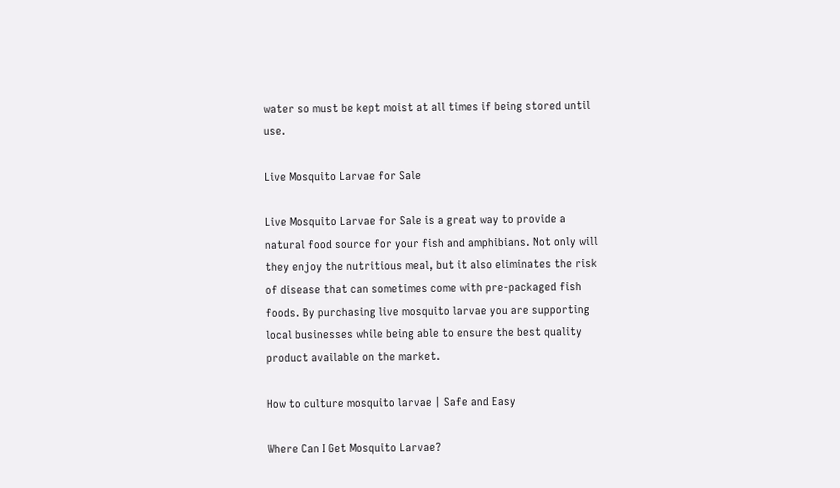water so must be kept moist at all times if being stored until use.

Live Mosquito Larvae for Sale

Live Mosquito Larvae for Sale is a great way to provide a natural food source for your fish and amphibians. Not only will they enjoy the nutritious meal, but it also eliminates the risk of disease that can sometimes come with pre-packaged fish foods. By purchasing live mosquito larvae you are supporting local businesses while being able to ensure the best quality product available on the market.

How to culture mosquito larvae | Safe and Easy

Where Can I Get Mosquito Larvae?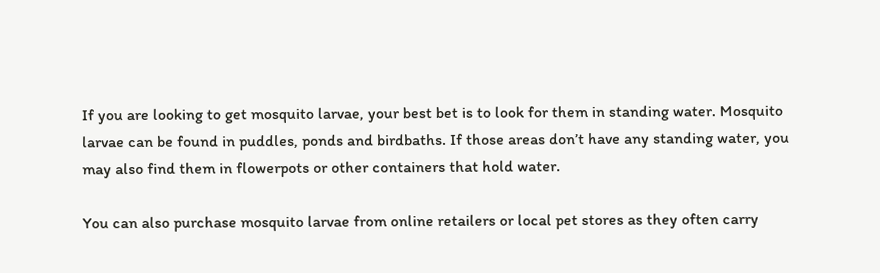If you are looking to get mosquito larvae, your best bet is to look for them in standing water. Mosquito larvae can be found in puddles, ponds and birdbaths. If those areas don’t have any standing water, you may also find them in flowerpots or other containers that hold water.

You can also purchase mosquito larvae from online retailers or local pet stores as they often carry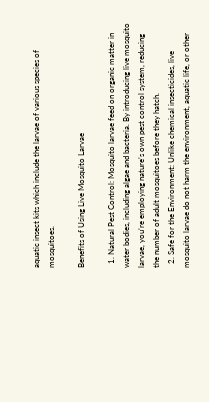aquatic insect kits which include the larvae of various species of mosquitoes.

Benefits of Using Live Mosquito Larvae

  1. Natural Pest Control: Mosquito larvae feed on organic matter in water bodies, including algae and bacteria. By introducing live mosquito larvae, you’re employing nature’s own pest control system, reducing the number of adult mosquitoes before they hatch.
  2. Safe for the Environment: Unlike chemical insecticides, live mosquito larvae do not harm the environment, aquatic life, or other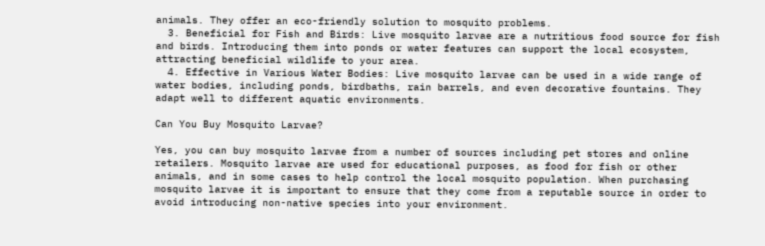animals. They offer an eco-friendly solution to mosquito problems.
  3. Beneficial for Fish and Birds: Live mosquito larvae are a nutritious food source for fish and birds. Introducing them into ponds or water features can support the local ecosystem, attracting beneficial wildlife to your area.
  4. Effective in Various Water Bodies: Live mosquito larvae can be used in a wide range of water bodies, including ponds, birdbaths, rain barrels, and even decorative fountains. They adapt well to different aquatic environments.

Can You Buy Mosquito Larvae?

Yes, you can buy mosquito larvae from a number of sources including pet stores and online retailers. Mosquito larvae are used for educational purposes, as food for fish or other animals, and in some cases to help control the local mosquito population. When purchasing mosquito larvae it is important to ensure that they come from a reputable source in order to avoid introducing non-native species into your environment.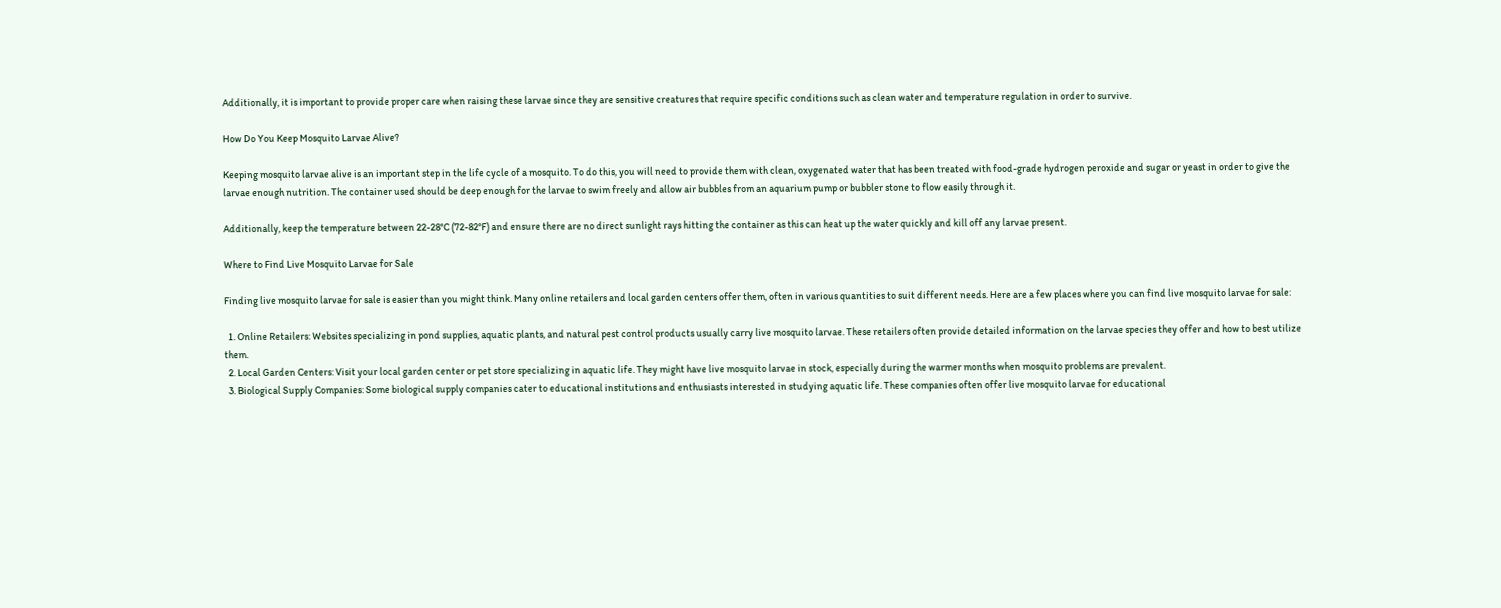Additionally, it is important to provide proper care when raising these larvae since they are sensitive creatures that require specific conditions such as clean water and temperature regulation in order to survive.

How Do You Keep Mosquito Larvae Alive?

Keeping mosquito larvae alive is an important step in the life cycle of a mosquito. To do this, you will need to provide them with clean, oxygenated water that has been treated with food-grade hydrogen peroxide and sugar or yeast in order to give the larvae enough nutrition. The container used should be deep enough for the larvae to swim freely and allow air bubbles from an aquarium pump or bubbler stone to flow easily through it.

Additionally, keep the temperature between 22-28°C (72-82°F) and ensure there are no direct sunlight rays hitting the container as this can heat up the water quickly and kill off any larvae present.

Where to Find Live Mosquito Larvae for Sale

Finding live mosquito larvae for sale is easier than you might think. Many online retailers and local garden centers offer them, often in various quantities to suit different needs. Here are a few places where you can find live mosquito larvae for sale:

  1. Online Retailers: Websites specializing in pond supplies, aquatic plants, and natural pest control products usually carry live mosquito larvae. These retailers often provide detailed information on the larvae species they offer and how to best utilize them.
  2. Local Garden Centers: Visit your local garden center or pet store specializing in aquatic life. They might have live mosquito larvae in stock, especially during the warmer months when mosquito problems are prevalent.
  3. Biological Supply Companies: Some biological supply companies cater to educational institutions and enthusiasts interested in studying aquatic life. These companies often offer live mosquito larvae for educational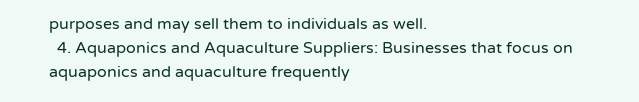purposes and may sell them to individuals as well.
  4. Aquaponics and Aquaculture Suppliers: Businesses that focus on aquaponics and aquaculture frequently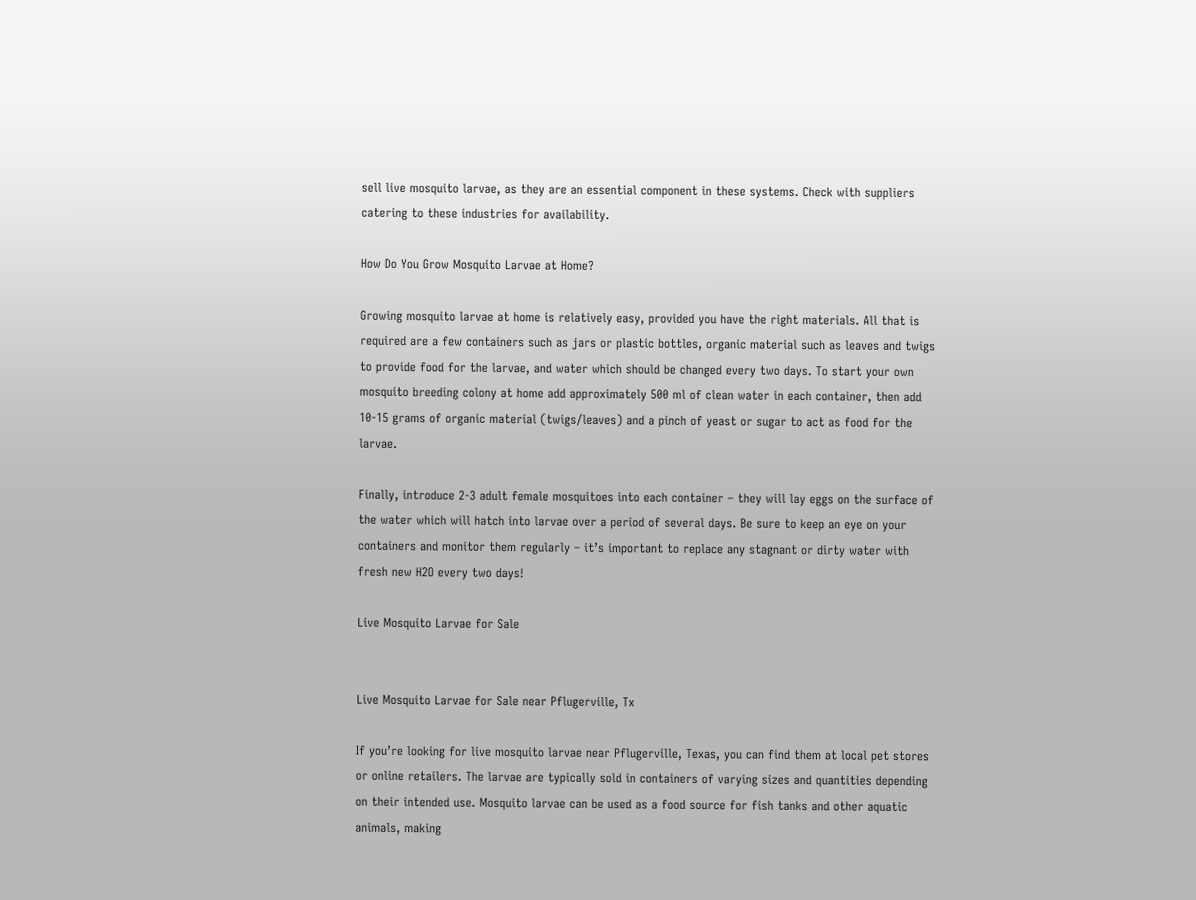sell live mosquito larvae, as they are an essential component in these systems. Check with suppliers catering to these industries for availability.

How Do You Grow Mosquito Larvae at Home?

Growing mosquito larvae at home is relatively easy, provided you have the right materials. All that is required are a few containers such as jars or plastic bottles, organic material such as leaves and twigs to provide food for the larvae, and water which should be changed every two days. To start your own mosquito breeding colony at home add approximately 500 ml of clean water in each container, then add 10-15 grams of organic material (twigs/leaves) and a pinch of yeast or sugar to act as food for the larvae.

Finally, introduce 2-3 adult female mosquitoes into each container – they will lay eggs on the surface of the water which will hatch into larvae over a period of several days. Be sure to keep an eye on your containers and monitor them regularly – it’s important to replace any stagnant or dirty water with fresh new H2O every two days!

Live Mosquito Larvae for Sale


Live Mosquito Larvae for Sale near Pflugerville, Tx

If you’re looking for live mosquito larvae near Pflugerville, Texas, you can find them at local pet stores or online retailers. The larvae are typically sold in containers of varying sizes and quantities depending on their intended use. Mosquito larvae can be used as a food source for fish tanks and other aquatic animals, making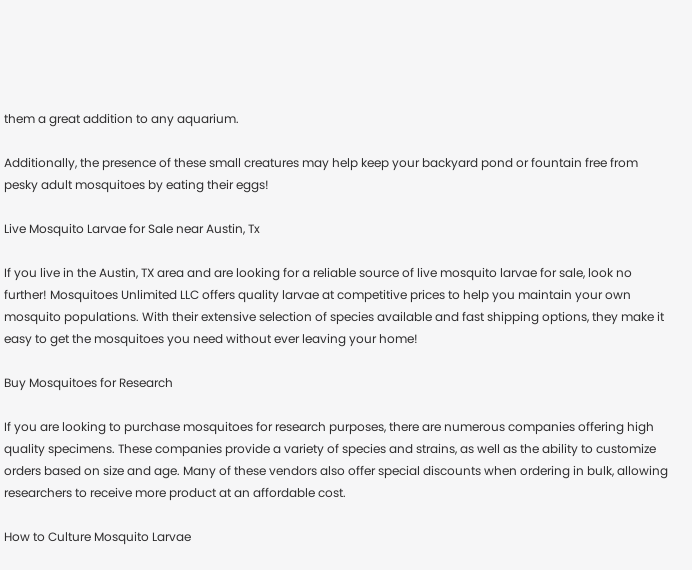them a great addition to any aquarium.

Additionally, the presence of these small creatures may help keep your backyard pond or fountain free from pesky adult mosquitoes by eating their eggs!

Live Mosquito Larvae for Sale near Austin, Tx

If you live in the Austin, TX area and are looking for a reliable source of live mosquito larvae for sale, look no further! Mosquitoes Unlimited LLC offers quality larvae at competitive prices to help you maintain your own mosquito populations. With their extensive selection of species available and fast shipping options, they make it easy to get the mosquitoes you need without ever leaving your home!

Buy Mosquitoes for Research

If you are looking to purchase mosquitoes for research purposes, there are numerous companies offering high quality specimens. These companies provide a variety of species and strains, as well as the ability to customize orders based on size and age. Many of these vendors also offer special discounts when ordering in bulk, allowing researchers to receive more product at an affordable cost.

How to Culture Mosquito Larvae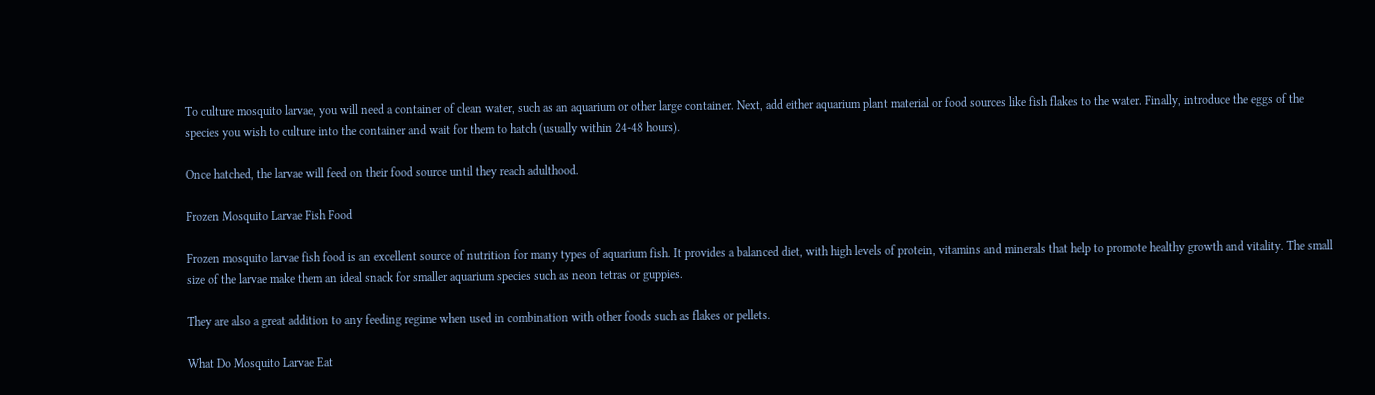To culture mosquito larvae, you will need a container of clean water, such as an aquarium or other large container. Next, add either aquarium plant material or food sources like fish flakes to the water. Finally, introduce the eggs of the species you wish to culture into the container and wait for them to hatch (usually within 24-48 hours).

Once hatched, the larvae will feed on their food source until they reach adulthood.

Frozen Mosquito Larvae Fish Food

Frozen mosquito larvae fish food is an excellent source of nutrition for many types of aquarium fish. It provides a balanced diet, with high levels of protein, vitamins and minerals that help to promote healthy growth and vitality. The small size of the larvae make them an ideal snack for smaller aquarium species such as neon tetras or guppies.

They are also a great addition to any feeding regime when used in combination with other foods such as flakes or pellets.

What Do Mosquito Larvae Eat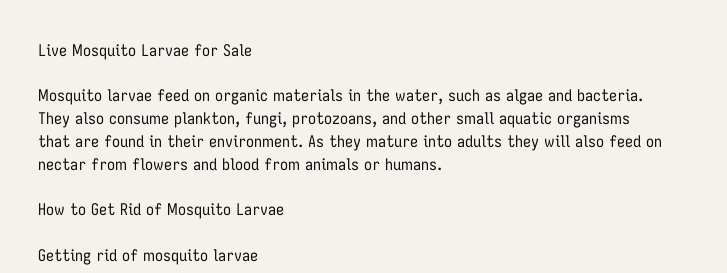Live Mosquito Larvae for Sale

Mosquito larvae feed on organic materials in the water, such as algae and bacteria. They also consume plankton, fungi, protozoans, and other small aquatic organisms that are found in their environment. As they mature into adults they will also feed on nectar from flowers and blood from animals or humans.

How to Get Rid of Mosquito Larvae

Getting rid of mosquito larvae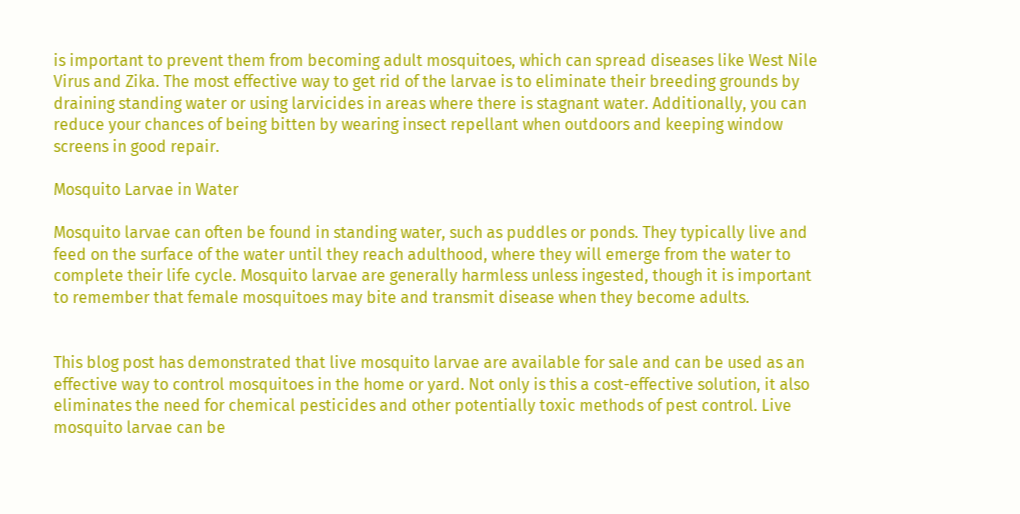is important to prevent them from becoming adult mosquitoes, which can spread diseases like West Nile Virus and Zika. The most effective way to get rid of the larvae is to eliminate their breeding grounds by draining standing water or using larvicides in areas where there is stagnant water. Additionally, you can reduce your chances of being bitten by wearing insect repellant when outdoors and keeping window screens in good repair.

Mosquito Larvae in Water

Mosquito larvae can often be found in standing water, such as puddles or ponds. They typically live and feed on the surface of the water until they reach adulthood, where they will emerge from the water to complete their life cycle. Mosquito larvae are generally harmless unless ingested, though it is important to remember that female mosquitoes may bite and transmit disease when they become adults.


This blog post has demonstrated that live mosquito larvae are available for sale and can be used as an effective way to control mosquitoes in the home or yard. Not only is this a cost-effective solution, it also eliminates the need for chemical pesticides and other potentially toxic methods of pest control. Live mosquito larvae can be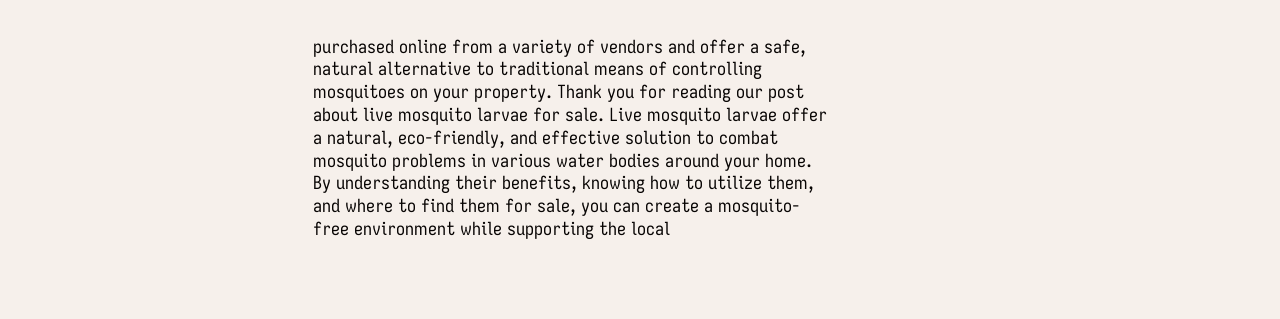purchased online from a variety of vendors and offer a safe, natural alternative to traditional means of controlling mosquitoes on your property. Thank you for reading our post about live mosquito larvae for sale. Live mosquito larvae offer a natural, eco-friendly, and effective solution to combat mosquito problems in various water bodies around your home. By understanding their benefits, knowing how to utilize them, and where to find them for sale, you can create a mosquito-free environment while supporting the local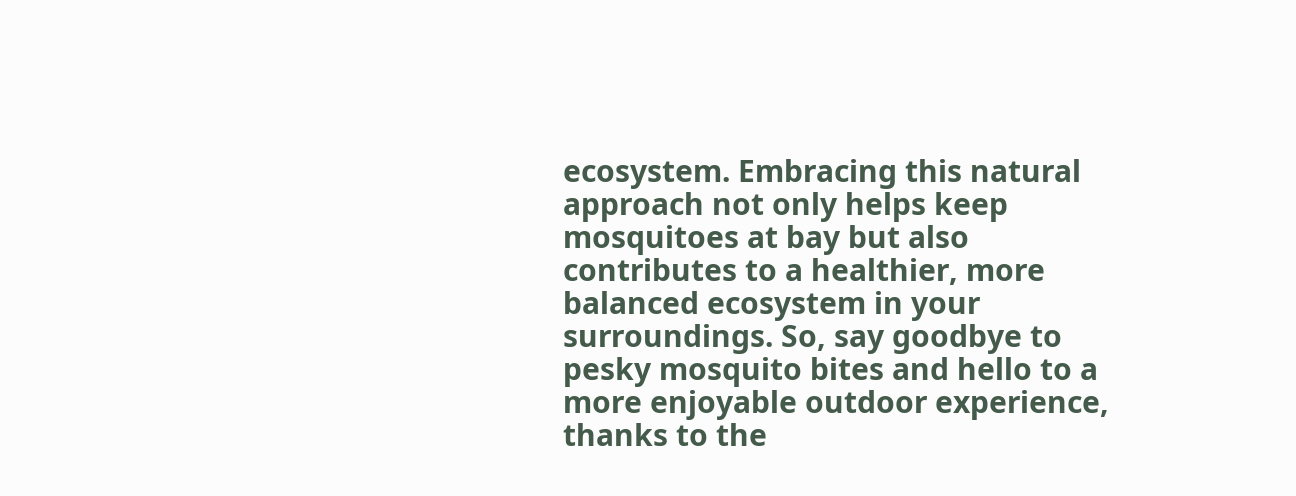ecosystem. Embracing this natural approach not only helps keep mosquitoes at bay but also contributes to a healthier, more balanced ecosystem in your surroundings. So, say goodbye to pesky mosquito bites and hello to a more enjoyable outdoor experience, thanks to the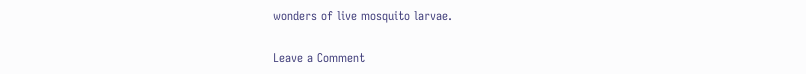wonders of live mosquito larvae.

Leave a Comment